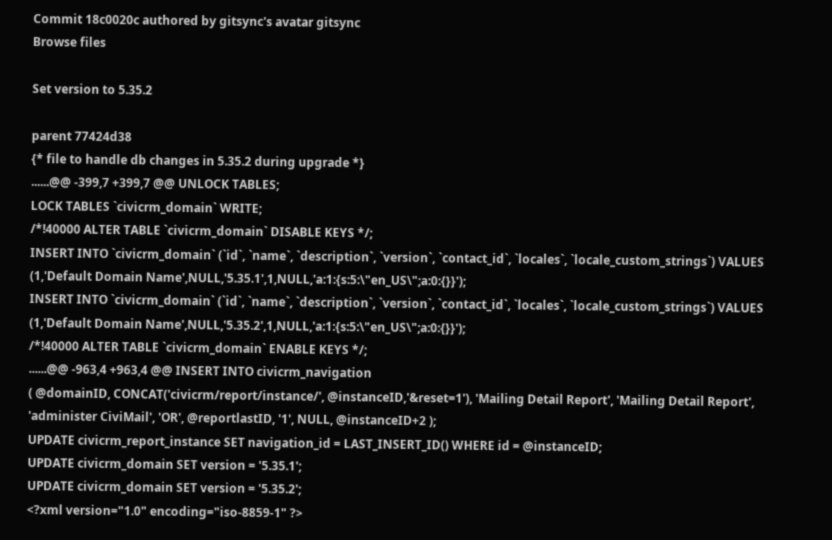Commit 18c0020c authored by gitsync's avatar gitsync
Browse files

Set version to 5.35.2

parent 77424d38
{* file to handle db changes in 5.35.2 during upgrade *}
......@@ -399,7 +399,7 @@ UNLOCK TABLES;
LOCK TABLES `civicrm_domain` WRITE;
/*!40000 ALTER TABLE `civicrm_domain` DISABLE KEYS */;
INSERT INTO `civicrm_domain` (`id`, `name`, `description`, `version`, `contact_id`, `locales`, `locale_custom_strings`) VALUES (1,'Default Domain Name',NULL,'5.35.1',1,NULL,'a:1:{s:5:\"en_US\";a:0:{}}');
INSERT INTO `civicrm_domain` (`id`, `name`, `description`, `version`, `contact_id`, `locales`, `locale_custom_strings`) VALUES (1,'Default Domain Name',NULL,'5.35.2',1,NULL,'a:1:{s:5:\"en_US\";a:0:{}}');
/*!40000 ALTER TABLE `civicrm_domain` ENABLE KEYS */;
......@@ -963,4 +963,4 @@ INSERT INTO civicrm_navigation
( @domainID, CONCAT('civicrm/report/instance/', @instanceID,'&reset=1'), 'Mailing Detail Report', 'Mailing Detail Report', 'administer CiviMail', 'OR', @reportlastID, '1', NULL, @instanceID+2 );
UPDATE civicrm_report_instance SET navigation_id = LAST_INSERT_ID() WHERE id = @instanceID;
UPDATE civicrm_domain SET version = '5.35.1';
UPDATE civicrm_domain SET version = '5.35.2';
<?xml version="1.0" encoding="iso-8859-1" ?>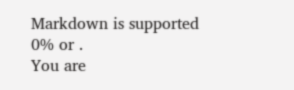Markdown is supported
0% or .
You are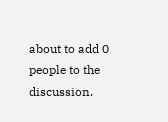about to add 0 people to the discussion.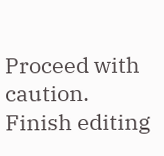Proceed with caution.
Finish editing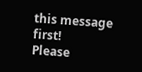this message first!
Please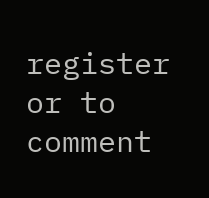register or to comment